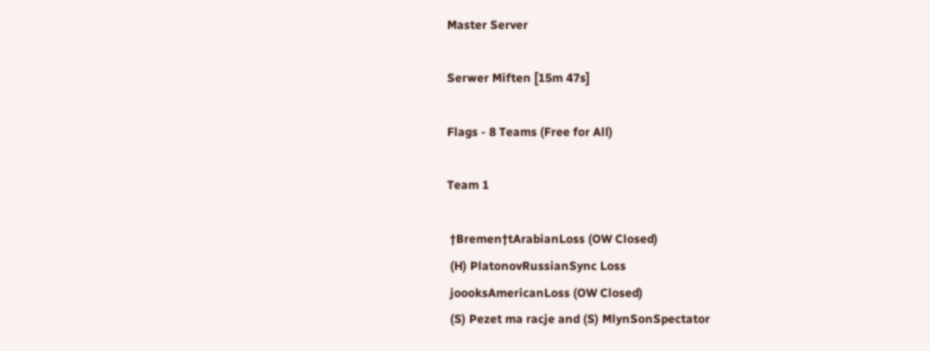Master Server

Serwer Miften [15m 47s]

Flags - 8 Teams (Free for All)

Team 1

 †Bremen†tArabianLoss (OW Closed)
 (H) PlatonovRussianSync Loss
 joooksAmericanLoss (OW Closed)
 (S) Pezet ma racje and (S) MlynSonSpectator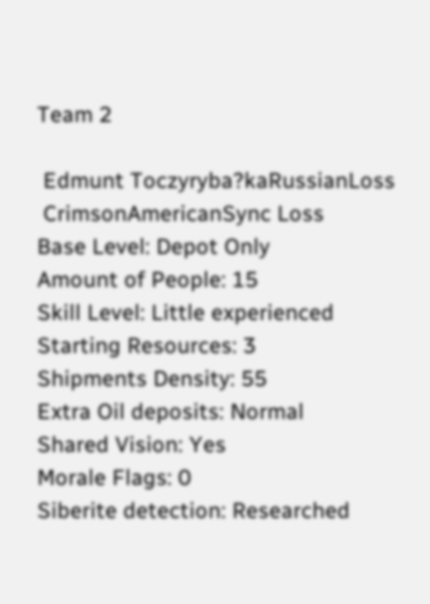Team 2

 Edmunt Toczyryba?kaRussianLoss
 CrimsonAmericanSync Loss
Base Level: Depot Only
Amount of People: 15
Skill Level: Little experienced
Starting Resources: 3
Shipments Density: 55
Extra Oil deposits: Normal
Shared Vision: Yes
Morale Flags: 0
Siberite detection: Researched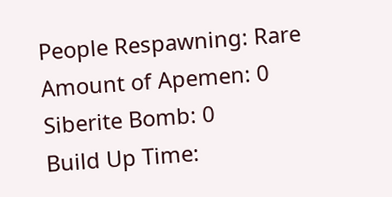People Respawning: Rare
Amount of Apemen: 0
Siberite Bomb: 0
Build Up Time: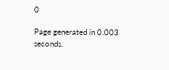0

Page generated in 0.003 seconds.